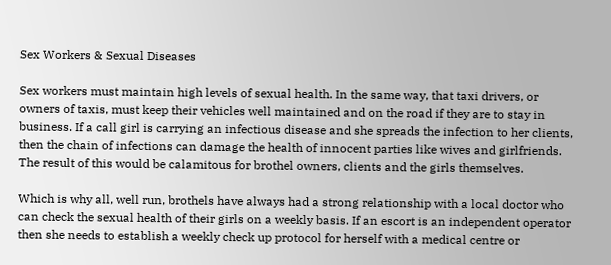Sex Workers & Sexual Diseases

Sex workers must maintain high levels of sexual health. In the same way, that taxi drivers, or owners of taxis, must keep their vehicles well maintained and on the road if they are to stay in business. If a call girl is carrying an infectious disease and she spreads the infection to her clients, then the chain of infections can damage the health of innocent parties like wives and girlfriends. The result of this would be calamitous for brothel owners, clients and the girls themselves.

Which is why all, well run, brothels have always had a strong relationship with a local doctor who can check the sexual health of their girls on a weekly basis. If an escort is an independent operator then she needs to establish a weekly check up protocol for herself with a medical centre or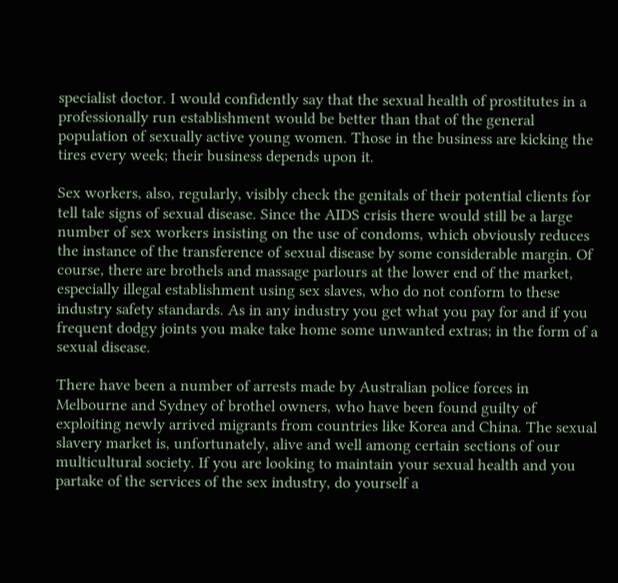specialist doctor. I would confidently say that the sexual health of prostitutes in a professionally run establishment would be better than that of the general population of sexually active young women. Those in the business are kicking the tires every week; their business depends upon it.

Sex workers, also, regularly, visibly check the genitals of their potential clients for tell tale signs of sexual disease. Since the AIDS crisis there would still be a large number of sex workers insisting on the use of condoms, which obviously reduces the instance of the transference of sexual disease by some considerable margin. Of course, there are brothels and massage parlours at the lower end of the market, especially illegal establishment using sex slaves, who do not conform to these industry safety standards. As in any industry you get what you pay for and if you frequent dodgy joints you make take home some unwanted extras; in the form of a sexual disease.

There have been a number of arrests made by Australian police forces in Melbourne and Sydney of brothel owners, who have been found guilty of exploiting newly arrived migrants from countries like Korea and China. The sexual slavery market is, unfortunately, alive and well among certain sections of our multicultural society. If you are looking to maintain your sexual health and you partake of the services of the sex industry, do yourself a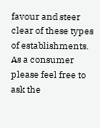favour and steer clear of these types of establishments. As a consumer please feel free to ask the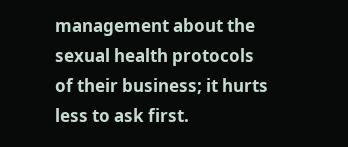management about the sexual health protocols of their business; it hurts less to ask first.